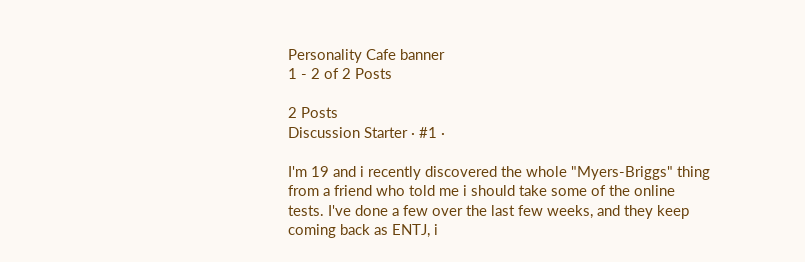Personality Cafe banner
1 - 2 of 2 Posts

2 Posts
Discussion Starter · #1 ·

I'm 19 and i recently discovered the whole "Myers-Briggs" thing from a friend who told me i should take some of the online tests. I've done a few over the last few weeks, and they keep coming back as ENTJ, i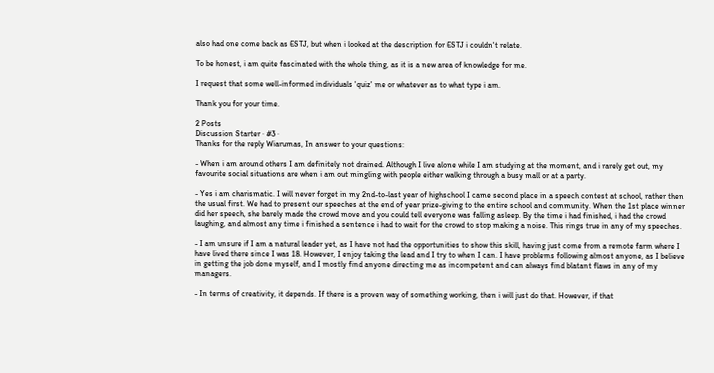also had one come back as ESTJ, but when i looked at the description for ESTJ i couldn't relate.

To be honest, i am quite fascinated with the whole thing, as it is a new area of knowledge for me.

I request that some well-informed individuals 'quiz' me or whatever as to what type i am.

Thank you for your time.

2 Posts
Discussion Starter · #3 ·
Thanks for the reply Wiarumas, In answer to your questions:

- When i am around others I am definitely not drained. Although I live alone while I am studying at the moment, and i rarely get out, my favourite social situations are when i am out mingling with people either walking through a busy mall or at a party.

- Yes i am charismatic. I will never forget in my 2nd-to-last year of highschool I came second place in a speech contest at school, rather then the usual first. We had to present our speeches at the end of year prize-giving to the entire school and community. When the 1st place winner did her speech, she barely made the crowd move and you could tell everyone was falling asleep. By the time i had finished, i had the crowd laughing, and almost any time i finished a sentence i had to wait for the crowd to stop making a noise. This rings true in any of my speeches.

- I am unsure if I am a natural leader yet, as I have not had the opportunities to show this skill, having just come from a remote farm where I have lived there since I was 18. However, I enjoy taking the lead and I try to when I can. I have problems following almost anyone, as I believe in getting the job done myself, and I mostly find anyone directing me as incompetent and can always find blatant flaws in any of my managers.

- In terms of creativity, it depends. If there is a proven way of something working, then i will just do that. However, if that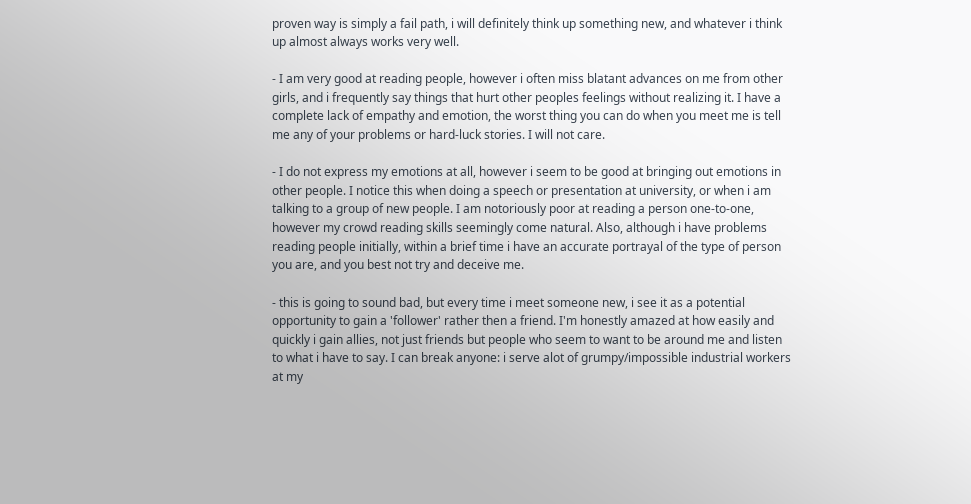proven way is simply a fail path, i will definitely think up something new, and whatever i think up almost always works very well.

- I am very good at reading people, however i often miss blatant advances on me from other girls, and i frequently say things that hurt other peoples feelings without realizing it. I have a complete lack of empathy and emotion, the worst thing you can do when you meet me is tell me any of your problems or hard-luck stories. I will not care.

- I do not express my emotions at all, however i seem to be good at bringing out emotions in other people. I notice this when doing a speech or presentation at university, or when i am talking to a group of new people. I am notoriously poor at reading a person one-to-one, however my crowd reading skills seemingly come natural. Also, although i have problems reading people initially, within a brief time i have an accurate portrayal of the type of person you are, and you best not try and deceive me.

- this is going to sound bad, but every time i meet someone new, i see it as a potential opportunity to gain a 'follower' rather then a friend. I'm honestly amazed at how easily and quickly i gain allies, not just friends but people who seem to want to be around me and listen to what i have to say. I can break anyone: i serve alot of grumpy/impossible industrial workers at my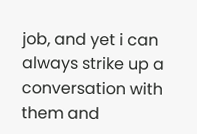job, and yet i can always strike up a conversation with them and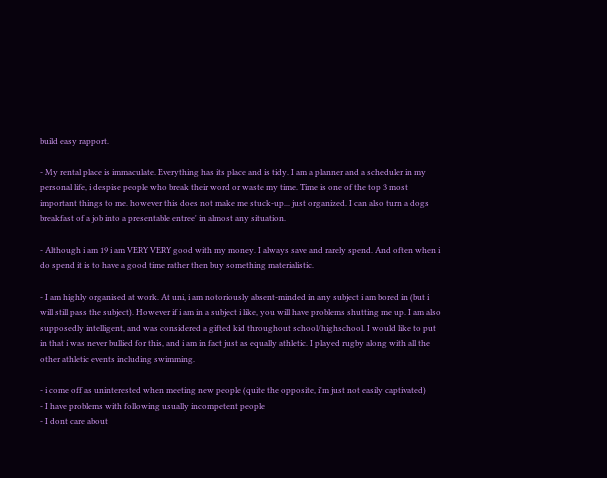build easy rapport.

- My rental place is immaculate. Everything has its place and is tidy. I am a planner and a scheduler in my personal life, i despise people who break their word or waste my time. Time is one of the top 3 most important things to me. however this does not make me stuck-up... just organized. I can also turn a dogs breakfast of a job into a presentable entree' in almost any situation.

- Although i am 19 i am VERY VERY good with my money. I always save and rarely spend. And often when i do spend it is to have a good time rather then buy something materialistic.

- I am highly organised at work. At uni, i am notoriously absent-minded in any subject i am bored in (but i will still pass the subject). However if i am in a subject i like, you will have problems shutting me up. I am also supposedly intelligent, and was considered a gifted kid throughout school/highschool. I would like to put in that i was never bullied for this, and i am in fact just as equally athletic. I played rugby along with all the other athletic events including swimming.

- i come off as uninterested when meeting new people (quite the opposite, i'm just not easily captivated)
- I have problems with following usually incompetent people
- I dont care about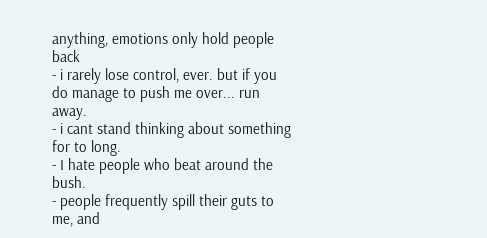anything, emotions only hold people back
- i rarely lose control, ever. but if you do manage to push me over... run away.
- i cant stand thinking about something for to long.
- I hate people who beat around the bush.
- people frequently spill their guts to me, and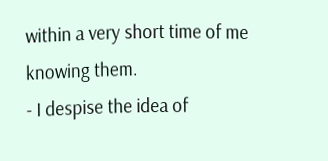within a very short time of me knowing them.
- I despise the idea of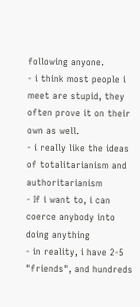following anyone.
- i think most people i meet are stupid, they often prove it on their own as well.
- i really like the ideas of totalitarianism and authoritarianism
- If i want to, i can coerce anybody into doing anything
- in reality, i have 2-5 "friends", and hundreds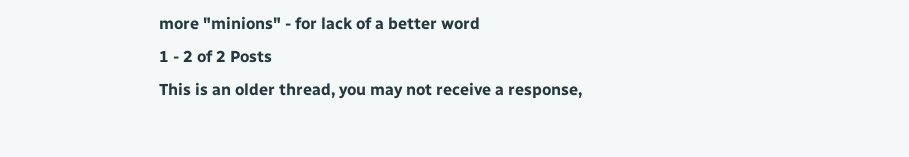more "minions" - for lack of a better word
1 - 2 of 2 Posts
This is an older thread, you may not receive a response,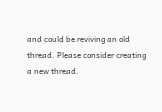and could be reviving an old thread. Please consider creating a new thread.